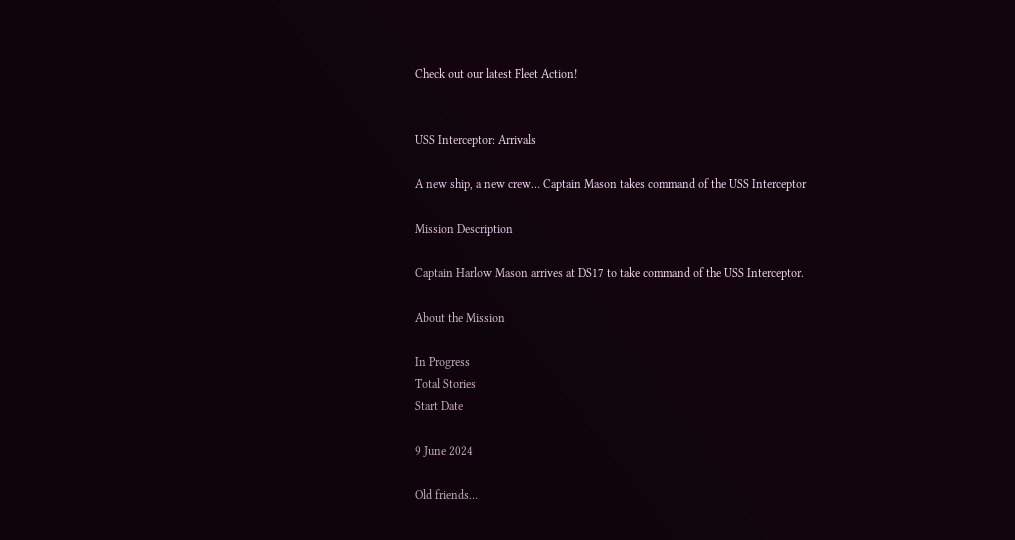Check out our latest Fleet Action!


USS Interceptor: Arrivals

A new ship, a new crew… Captain Mason takes command of the USS Interceptor

Mission Description

Captain Harlow Mason arrives at DS17 to take command of the USS Interceptor.

About the Mission

In Progress
Total Stories
Start Date

9 June 2024

Old friends…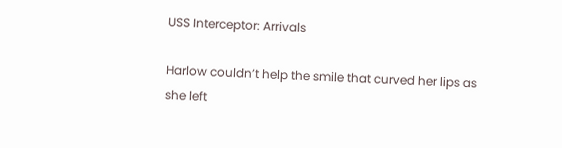USS Interceptor: Arrivals

Harlow couldn’t help the smile that curved her lips as she left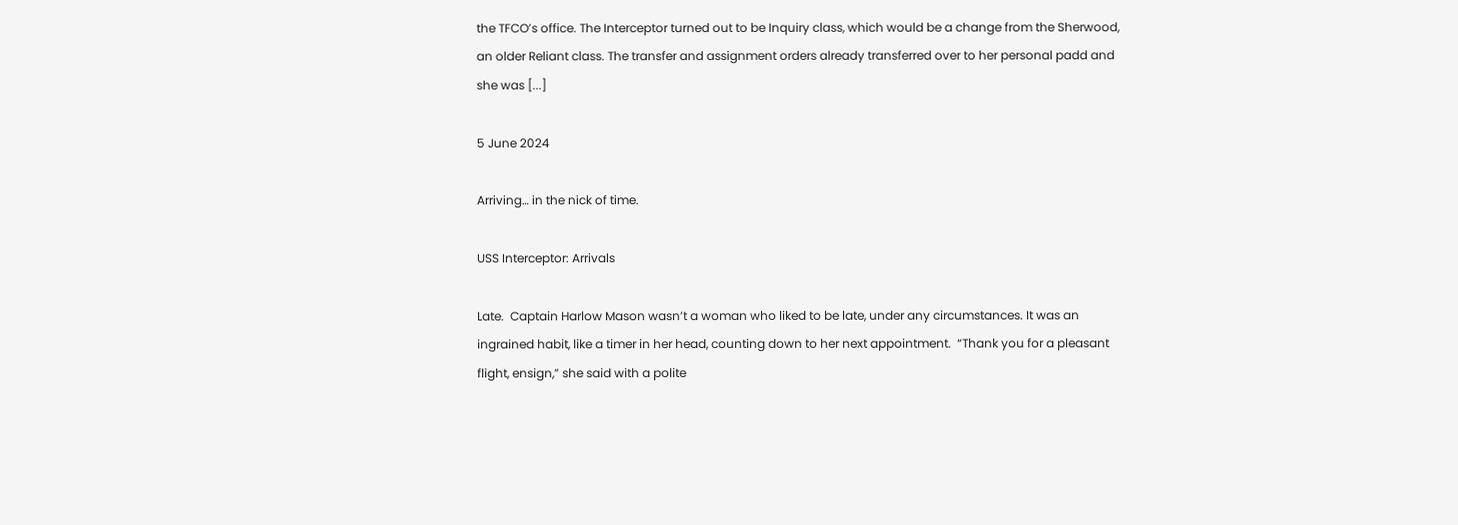the TFCO’s office. The Interceptor turned out to be Inquiry class, which would be a change from the Sherwood, an older Reliant class. The transfer and assignment orders already transferred over to her personal padd and she was [...]

5 June 2024

Arriving… in the nick of time.

USS Interceptor: Arrivals

Late.  Captain Harlow Mason wasn’t a woman who liked to be late, under any circumstances. It was an ingrained habit, like a timer in her head, counting down to her next appointment.  “Thank you for a pleasant flight, ensign,” she said with a polite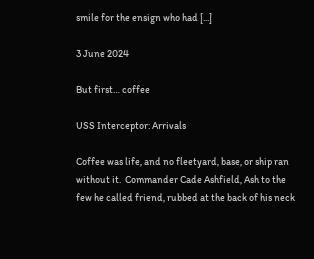smile for the ensign who had [...]

3 June 2024

But first… coffee

USS Interceptor: Arrivals

Coffee was life, and no fleetyard, base, or ship ran without it.  Commander Cade Ashfield, Ash to the few he called friend, rubbed at the back of his neck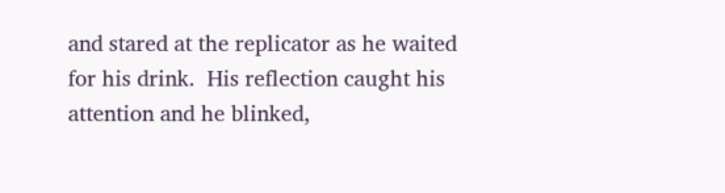and stared at the replicator as he waited for his drink.  His reflection caught his attention and he blinked,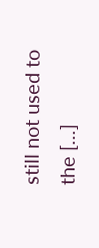still not used to the [...]